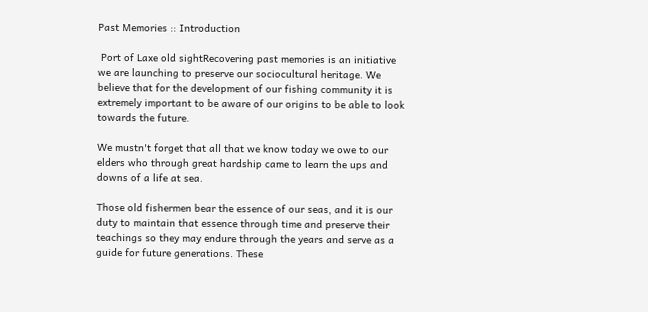Past Memories :: Introduction

 Port of Laxe old sightRecovering past memories is an initiative we are launching to preserve our sociocultural heritage. We believe that for the development of our fishing community it is extremely important to be aware of our origins to be able to look towards the future.

We mustn't forget that all that we know today we owe to our elders who through great hardship came to learn the ups and downs of a life at sea.

Those old fishermen bear the essence of our seas, and it is our duty to maintain that essence through time and preserve their teachings so they may endure through the years and serve as a guide for future generations. These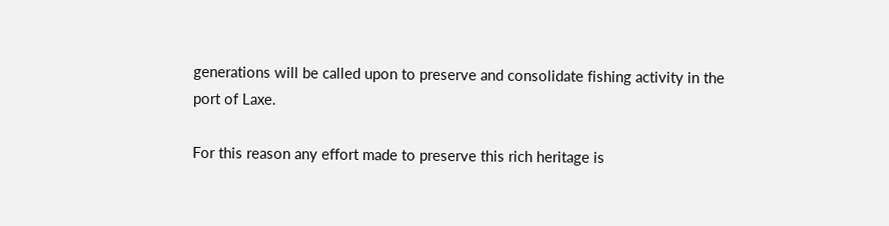generations will be called upon to preserve and consolidate fishing activity in the port of Laxe.

For this reason any effort made to preserve this rich heritage is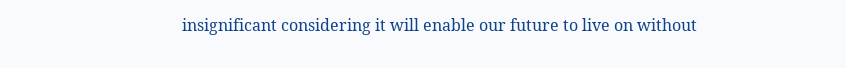insignificant considering it will enable our future to live on without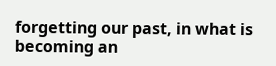forgetting our past, in what is becoming an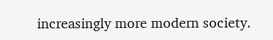increasingly more modern society.